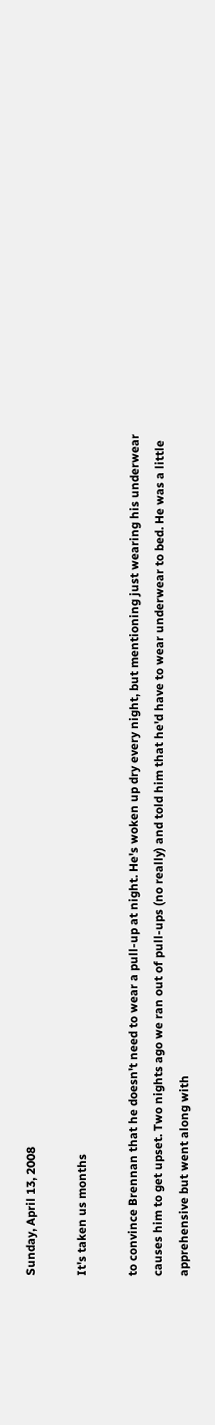Sunday, April 13, 2008

It's taken us months

to convince Brennan that he doesn't need to wear a pull-up at night. He's woken up dry every night, but mentioning just wearing his underwear causes him to get upset. Two nights ago we ran out of pull-ups (no really) and told him that he'd have to wear underwear to bed. He was a little apprehensive but went along with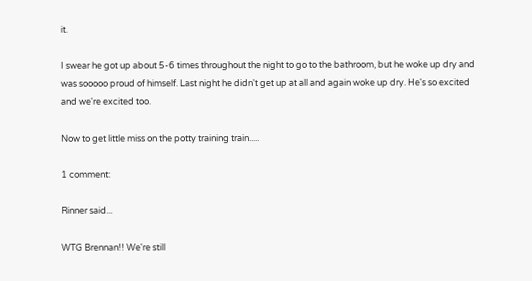it.

I swear he got up about 5-6 times throughout the night to go to the bathroom, but he woke up dry and was sooooo proud of himself. Last night he didn't get up at all and again woke up dry. He's so excited and we're excited too.

Now to get little miss on the potty training train.....

1 comment:

Rinner said...

WTG Brennan!! We're still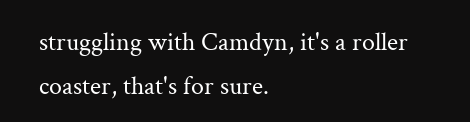struggling with Camdyn, it's a roller coaster, that's for sure.